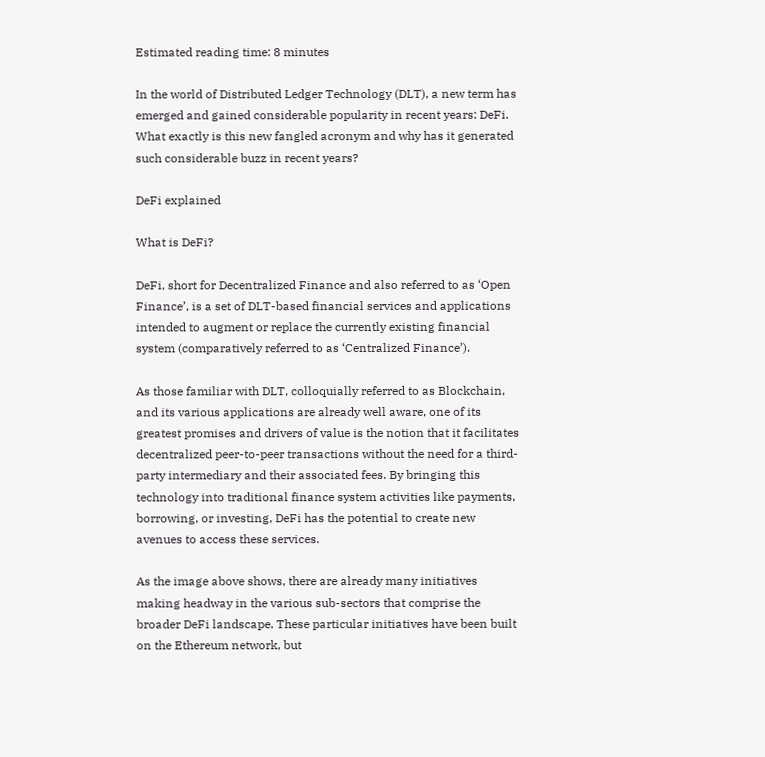Estimated reading time: 8 minutes

In the world of Distributed Ledger Technology (DLT), a new term has emerged and gained considerable popularity in recent years: DeFi. What exactly is this new fangled acronym and why has it generated such considerable buzz in recent years?

DeFi explained

What is DeFi?

DeFi, short for Decentralized Finance and also referred to as ‘Open Finance’, is a set of DLT-based financial services and applications intended to augment or replace the currently existing financial system (comparatively referred to as ‘Centralized Finance’).

As those familiar with DLT, colloquially referred to as Blockchain, and its various applications are already well aware, one of its greatest promises and drivers of value is the notion that it facilitates decentralized peer-to-peer transactions without the need for a third-party intermediary and their associated fees. By bringing this technology into traditional finance system activities like payments, borrowing, or investing, DeFi has the potential to create new avenues to access these services.

As the image above shows, there are already many initiatives making headway in the various sub-sectors that comprise the broader DeFi landscape. These particular initiatives have been built on the Ethereum network, but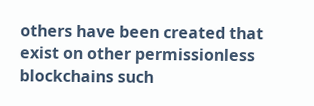others have been created that exist on other permissionless blockchains such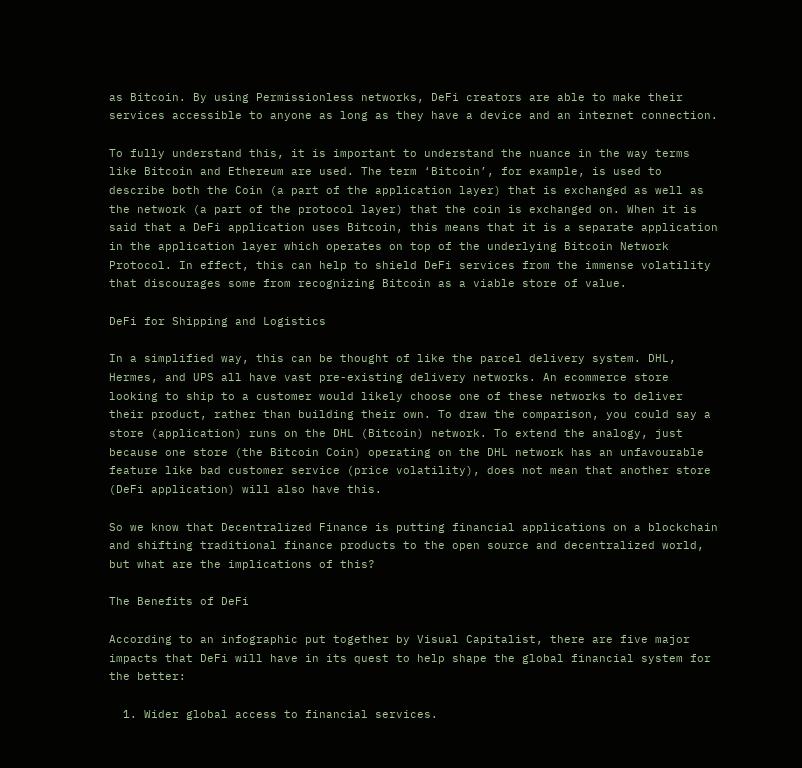as Bitcoin. By using Permissionless networks, DeFi creators are able to make their services accessible to anyone as long as they have a device and an internet connection.

To fully understand this, it is important to understand the nuance in the way terms like Bitcoin and Ethereum are used. The term ‘Bitcoin’, for example, is used to describe both the Coin (a part of the application layer) that is exchanged as well as the network (a part of the protocol layer) that the coin is exchanged on. When it is said that a DeFi application uses Bitcoin, this means that it is a separate application in the application layer which operates on top of the underlying Bitcoin Network Protocol. In effect, this can help to shield DeFi services from the immense volatility that discourages some from recognizing Bitcoin as a viable store of value.

DeFi for Shipping and Logistics

In a simplified way, this can be thought of like the parcel delivery system. DHL, Hermes, and UPS all have vast pre-existing delivery networks. An ecommerce store looking to ship to a customer would likely choose one of these networks to deliver their product, rather than building their own. To draw the comparison, you could say a store (application) runs on the DHL (Bitcoin) network. To extend the analogy, just because one store (the Bitcoin Coin) operating on the DHL network has an unfavourable feature like bad customer service (price volatility), does not mean that another store (DeFi application) will also have this.

So we know that Decentralized Finance is putting financial applications on a blockchain and shifting traditional finance products to the open source and decentralized world, but what are the implications of this?

The Benefits of DeFi

According to an infographic put together by Visual Capitalist, there are five major impacts that DeFi will have in its quest to help shape the global financial system for the better:

  1. Wider global access to financial services.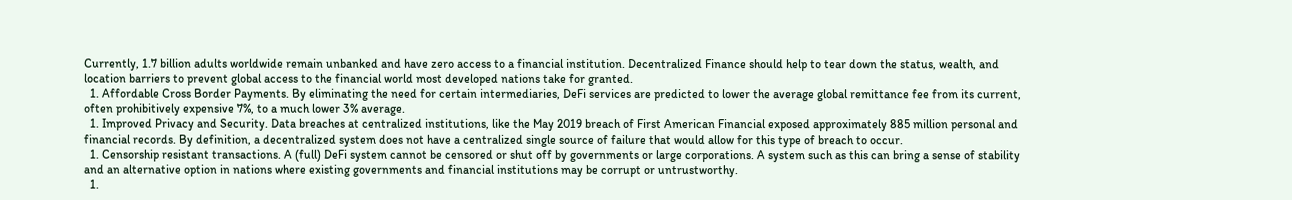Currently, 1.7 billion adults worldwide remain unbanked and have zero access to a financial institution. Decentralized Finance should help to tear down the status, wealth, and location barriers to prevent global access to the financial world most developed nations take for granted.
  1. Affordable Cross Border Payments. By eliminating the need for certain intermediaries, DeFi services are predicted to lower the average global remittance fee from its current, often prohibitively expensive 7%, to a much lower 3% average.
  1. Improved Privacy and Security. Data breaches at centralized institutions, like the May 2019 breach of First American Financial exposed approximately 885 million personal and financial records. By definition, a decentralized system does not have a centralized single source of failure that would allow for this type of breach to occur.
  1. Censorship resistant transactions. A (full) DeFi system cannot be censored or shut off by governments or large corporations. A system such as this can bring a sense of stability and an alternative option in nations where existing governments and financial institutions may be corrupt or untrustworthy.
  1.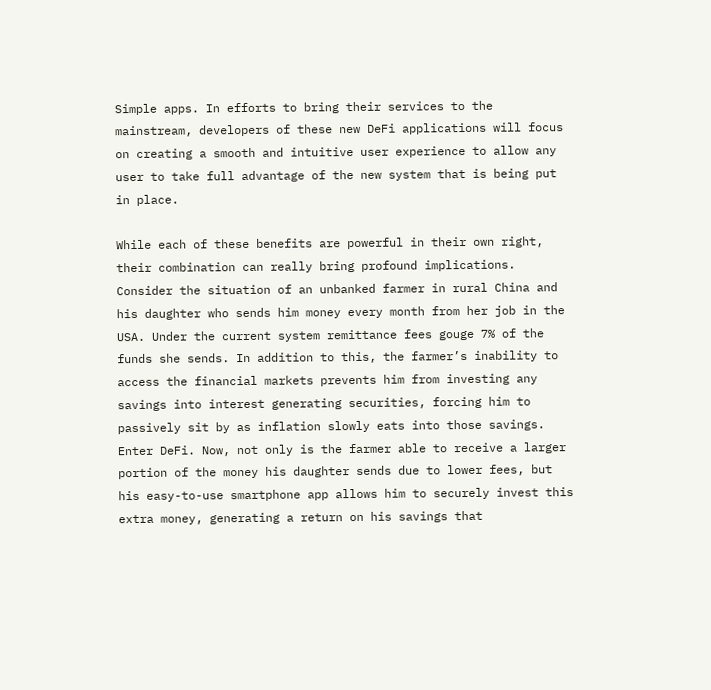Simple apps. In efforts to bring their services to the mainstream, developers of these new DeFi applications will focus on creating a smooth and intuitive user experience to allow any user to take full advantage of the new system that is being put in place.

While each of these benefits are powerful in their own right, their combination can really bring profound implications. Consider the situation of an unbanked farmer in rural China and his daughter who sends him money every month from her job in the USA. Under the current system remittance fees gouge 7% of the funds she sends. In addition to this, the farmer’s inability to access the financial markets prevents him from investing any savings into interest generating securities, forcing him to passively sit by as inflation slowly eats into those savings. Enter DeFi. Now, not only is the farmer able to receive a larger portion of the money his daughter sends due to lower fees, but his easy-to-use smartphone app allows him to securely invest this extra money, generating a return on his savings that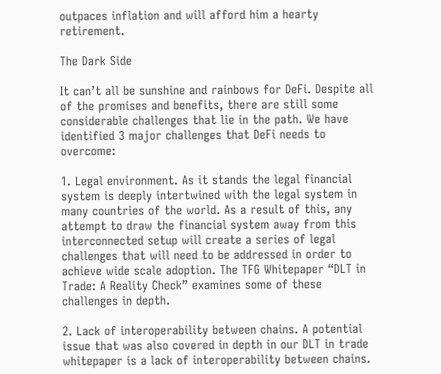outpaces inflation and will afford him a hearty retirement.

The Dark Side

It can’t all be sunshine and rainbows for DeFi. Despite all of the promises and benefits, there are still some considerable challenges that lie in the path. We have identified 3 major challenges that DeFi needs to overcome:

1. Legal environment. As it stands the legal financial system is deeply intertwined with the legal system in many countries of the world. As a result of this, any attempt to draw the financial system away from this interconnected setup will create a series of legal challenges that will need to be addressed in order to achieve wide scale adoption. The TFG Whitepaper “DLT in Trade: A Reality Check” examines some of these challenges in depth.

2. Lack of interoperability between chains. A potential issue that was also covered in depth in our DLT in trade whitepaper is a lack of interoperability between chains.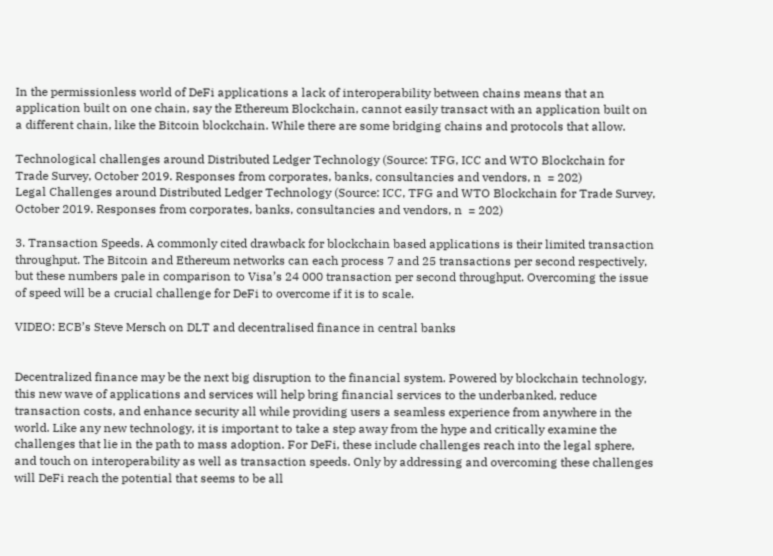In the permissionless world of DeFi applications a lack of interoperability between chains means that an application built on one chain, say the Ethereum Blockchain, cannot easily transact with an application built on a different chain, like the Bitcoin blockchain. While there are some bridging chains and protocols that allow.

Technological challenges around Distributed Ledger Technology (Source: TFG, ICC and WTO Blockchain for Trade Survey, October 2019. Responses from corporates, banks, consultancies and vendors, n  = 202)
Legal Challenges around Distributed Ledger Technology (Source: ICC, TFG and WTO Blockchain for Trade Survey, October 2019. Responses from corporates, banks, consultancies and vendors, n  = 202)

3. Transaction Speeds. A commonly cited drawback for blockchain based applications is their limited transaction throughput. The Bitcoin and Ethereum networks can each process 7 and 25 transactions per second respectively, but these numbers pale in comparison to Visa’s 24 000 transaction per second throughput. Overcoming the issue of speed will be a crucial challenge for DeFi to overcome if it is to scale.

VIDEO: ECB’s Steve Mersch on DLT and decentralised finance in central banks


Decentralized finance may be the next big disruption to the financial system. Powered by blockchain technology, this new wave of applications and services will help bring financial services to the underbanked, reduce transaction costs, and enhance security all while providing users a seamless experience from anywhere in the world. Like any new technology, it is important to take a step away from the hype and critically examine the challenges that lie in the path to mass adoption. For DeFi, these include challenges reach into the legal sphere, and touch on interoperability as well as transaction speeds. Only by addressing and overcoming these challenges will DeFi reach the potential that seems to be all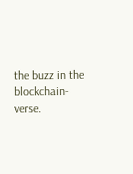the buzz in the blockchain-verse.